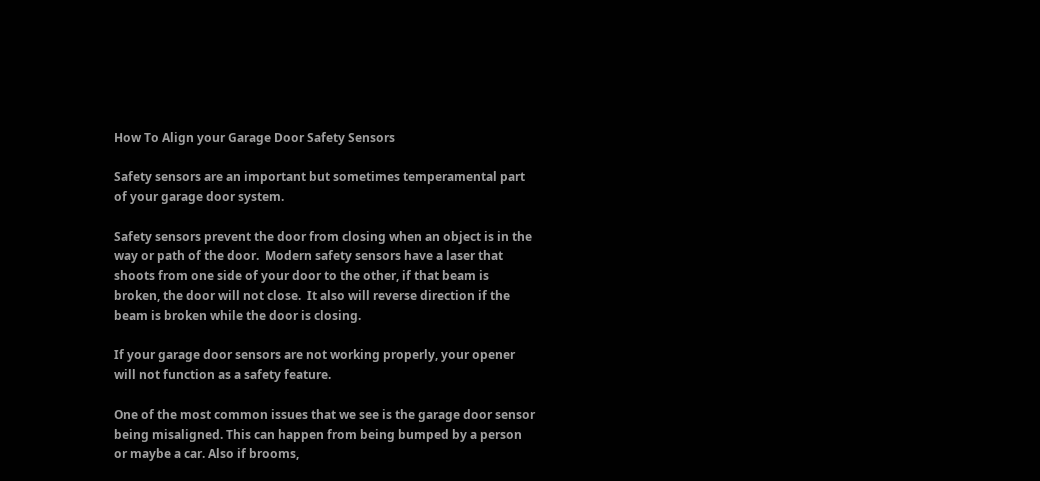How To Align your Garage Door Safety Sensors

Safety sensors are an important but sometimes temperamental part of your garage door system.

Safety sensors prevent the door from closing when an object is in the way or path of the door.  Modern safety sensors have a laser that shoots from one side of your door to the other, if that beam is broken, the door will not close.  It also will reverse direction if the beam is broken while the door is closing.

If your garage door sensors are not working properly, your opener will not function as a safety feature.

One of the most common issues that we see is the garage door sensor being misaligned. This can happen from being bumped by a person or maybe a car. Also if brooms,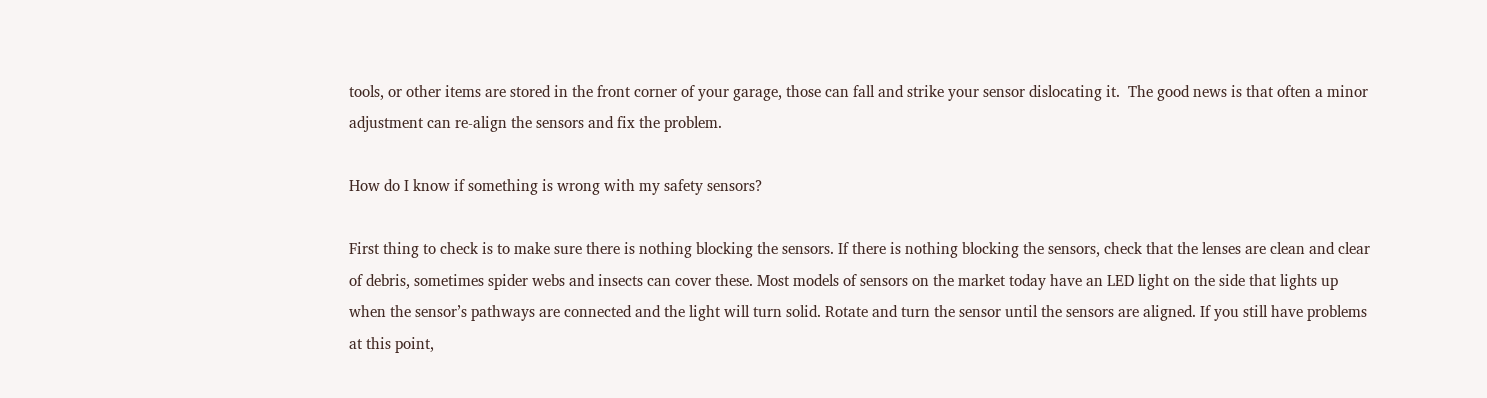tools, or other items are stored in the front corner of your garage, those can fall and strike your sensor dislocating it.  The good news is that often a minor adjustment can re-align the sensors and fix the problem.

How do I know if something is wrong with my safety sensors?

First thing to check is to make sure there is nothing blocking the sensors. If there is nothing blocking the sensors, check that the lenses are clean and clear of debris, sometimes spider webs and insects can cover these. Most models of sensors on the market today have an LED light on the side that lights up when the sensor’s pathways are connected and the light will turn solid. Rotate and turn the sensor until the sensors are aligned. If you still have problems at this point,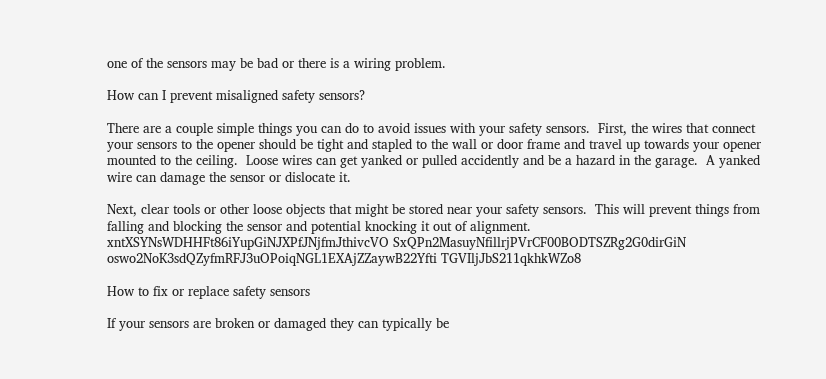one of the sensors may be bad or there is a wiring problem.

How can I prevent misaligned safety sensors?

There are a couple simple things you can do to avoid issues with your safety sensors.  First, the wires that connect your sensors to the opener should be tight and stapled to the wall or door frame and travel up towards your opener mounted to the ceiling.  Loose wires can get yanked or pulled accidently and be a hazard in the garage.  A yanked wire can damage the sensor or dislocate it.

Next, clear tools or other loose objects that might be stored near your safety sensors.  This will prevent things from falling and blocking the sensor and potential knocking it out of alignment.
xntXSYNsWDHHFt86iYupGiNJXPfJNjfmJthivcVO SxQPn2MasuyNfillrjPVrCF00BODTSZRg2G0dirGiN oswo2NoK3sdQZyfmRFJ3uOPoiqNGL1EXAjZZaywB22Yfti TGVIljJbS211qkhkWZo8

How to fix or replace safety sensors

If your sensors are broken or damaged they can typically be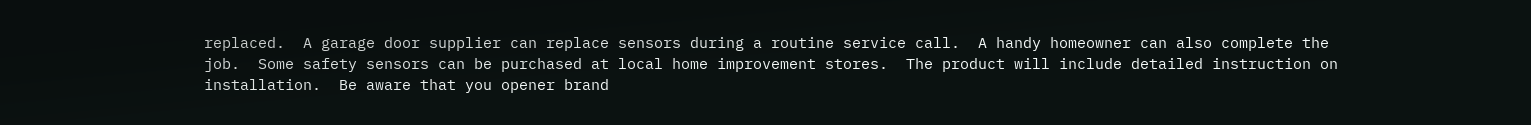replaced.  A garage door supplier can replace sensors during a routine service call.  A handy homeowner can also complete the job.  Some safety sensors can be purchased at local home improvement stores.  The product will include detailed instruction on installation.  Be aware that you opener brand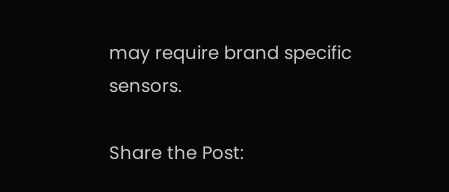may require brand specific sensors.

Share the Post: